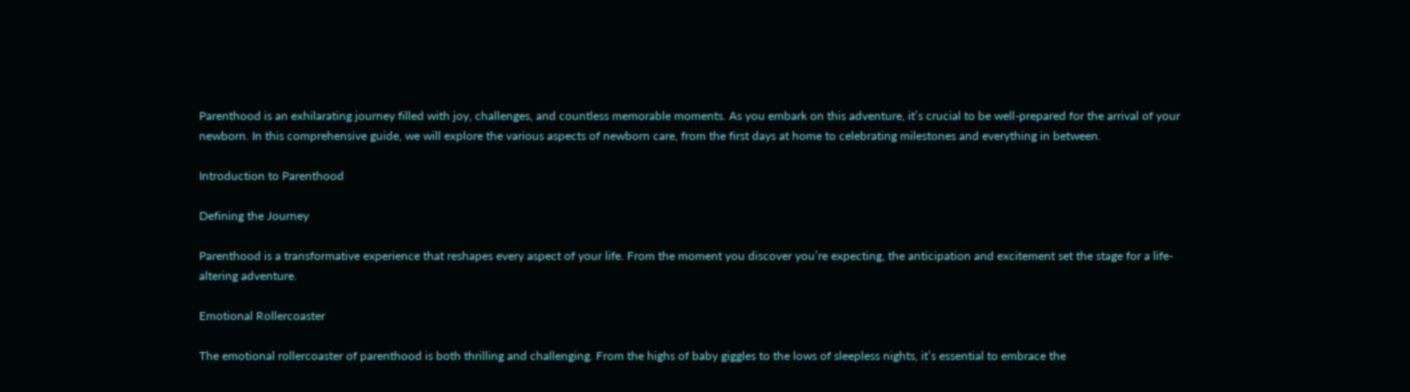Parenthood is an exhilarating journey filled with joy, challenges, and countless memorable moments. As you embark on this adventure, it’s crucial to be well-prepared for the arrival of your newborn. In this comprehensive guide, we will explore the various aspects of newborn care, from the first days at home to celebrating milestones and everything in between.

Introduction to Parenthood

Defining the Journey

Parenthood is a transformative experience that reshapes every aspect of your life. From the moment you discover you’re expecting, the anticipation and excitement set the stage for a life-altering adventure.

Emotional Rollercoaster

The emotional rollercoaster of parenthood is both thrilling and challenging. From the highs of baby giggles to the lows of sleepless nights, it’s essential to embrace the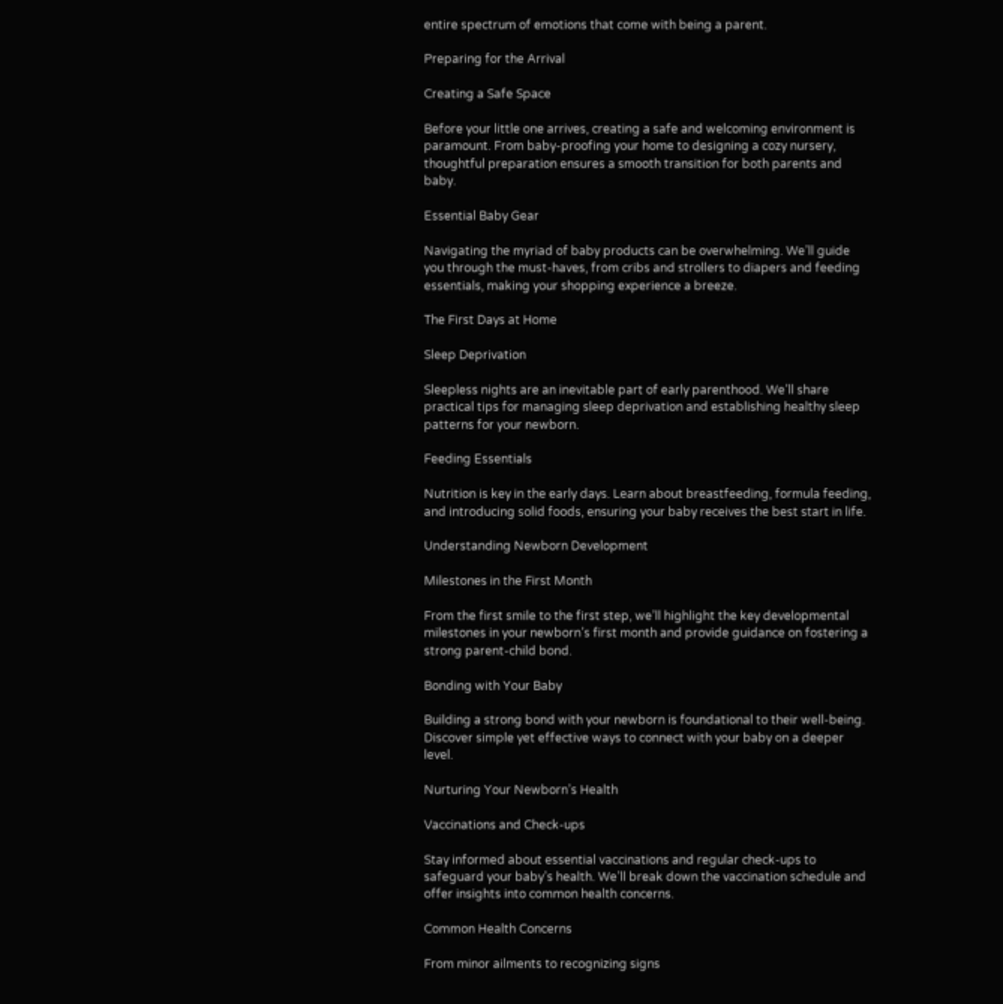entire spectrum of emotions that come with being a parent.

Preparing for the Arrival

Creating a Safe Space

Before your little one arrives, creating a safe and welcoming environment is paramount. From baby-proofing your home to designing a cozy nursery, thoughtful preparation ensures a smooth transition for both parents and baby.

Essential Baby Gear

Navigating the myriad of baby products can be overwhelming. We’ll guide you through the must-haves, from cribs and strollers to diapers and feeding essentials, making your shopping experience a breeze.

The First Days at Home

Sleep Deprivation

Sleepless nights are an inevitable part of early parenthood. We’ll share practical tips for managing sleep deprivation and establishing healthy sleep patterns for your newborn.

Feeding Essentials

Nutrition is key in the early days. Learn about breastfeeding, formula feeding, and introducing solid foods, ensuring your baby receives the best start in life.

Understanding Newborn Development

Milestones in the First Month

From the first smile to the first step, we’ll highlight the key developmental milestones in your newborn’s first month and provide guidance on fostering a strong parent-child bond.

Bonding with Your Baby

Building a strong bond with your newborn is foundational to their well-being. Discover simple yet effective ways to connect with your baby on a deeper level.

Nurturing Your Newborn’s Health

Vaccinations and Check-ups

Stay informed about essential vaccinations and regular check-ups to safeguard your baby’s health. We’ll break down the vaccination schedule and offer insights into common health concerns.

Common Health Concerns

From minor ailments to recognizing signs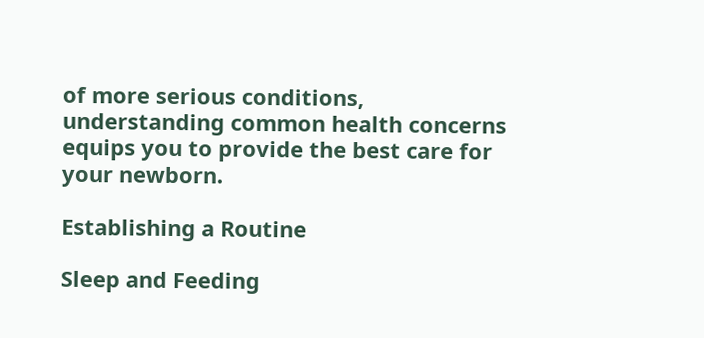of more serious conditions, understanding common health concerns equips you to provide the best care for your newborn.

Establishing a Routine

Sleep and Feeding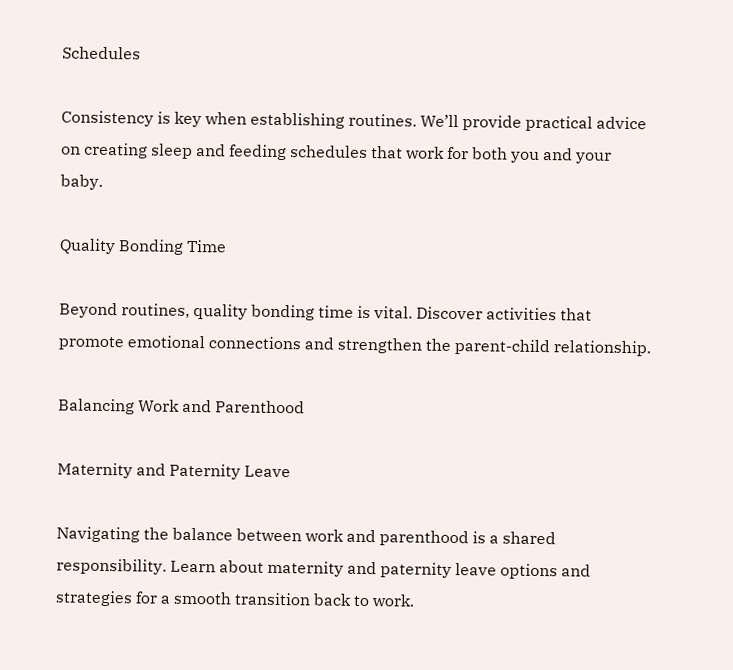Schedules

Consistency is key when establishing routines. We’ll provide practical advice on creating sleep and feeding schedules that work for both you and your baby.

Quality Bonding Time

Beyond routines, quality bonding time is vital. Discover activities that promote emotional connections and strengthen the parent-child relationship.

Balancing Work and Parenthood

Maternity and Paternity Leave

Navigating the balance between work and parenthood is a shared responsibility. Learn about maternity and paternity leave options and strategies for a smooth transition back to work.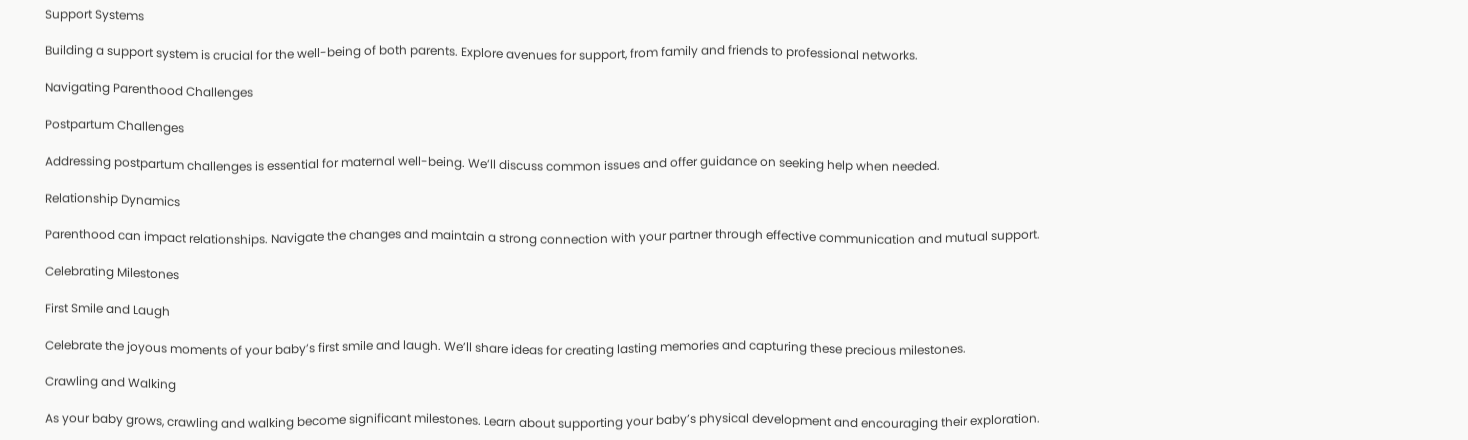Support Systems

Building a support system is crucial for the well-being of both parents. Explore avenues for support, from family and friends to professional networks.

Navigating Parenthood Challenges

Postpartum Challenges

Addressing postpartum challenges is essential for maternal well-being. We’ll discuss common issues and offer guidance on seeking help when needed.

Relationship Dynamics

Parenthood can impact relationships. Navigate the changes and maintain a strong connection with your partner through effective communication and mutual support.

Celebrating Milestones

First Smile and Laugh

Celebrate the joyous moments of your baby’s first smile and laugh. We’ll share ideas for creating lasting memories and capturing these precious milestones.

Crawling and Walking

As your baby grows, crawling and walking become significant milestones. Learn about supporting your baby’s physical development and encouraging their exploration.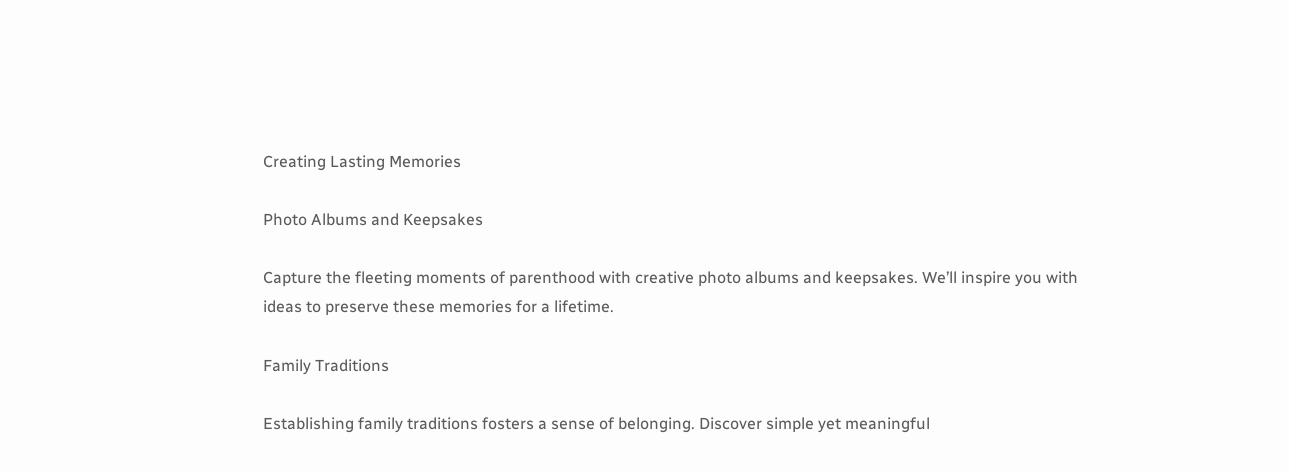Creating Lasting Memories

Photo Albums and Keepsakes

Capture the fleeting moments of parenthood with creative photo albums and keepsakes. We’ll inspire you with ideas to preserve these memories for a lifetime.

Family Traditions

Establishing family traditions fosters a sense of belonging. Discover simple yet meaningful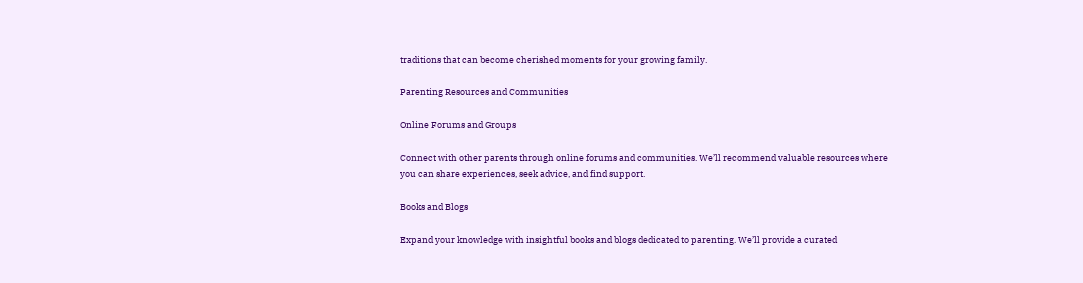traditions that can become cherished moments for your growing family.

Parenting Resources and Communities

Online Forums and Groups

Connect with other parents through online forums and communities. We’ll recommend valuable resources where you can share experiences, seek advice, and find support.

Books and Blogs

Expand your knowledge with insightful books and blogs dedicated to parenting. We’ll provide a curated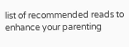list of recommended reads to enhance your parenting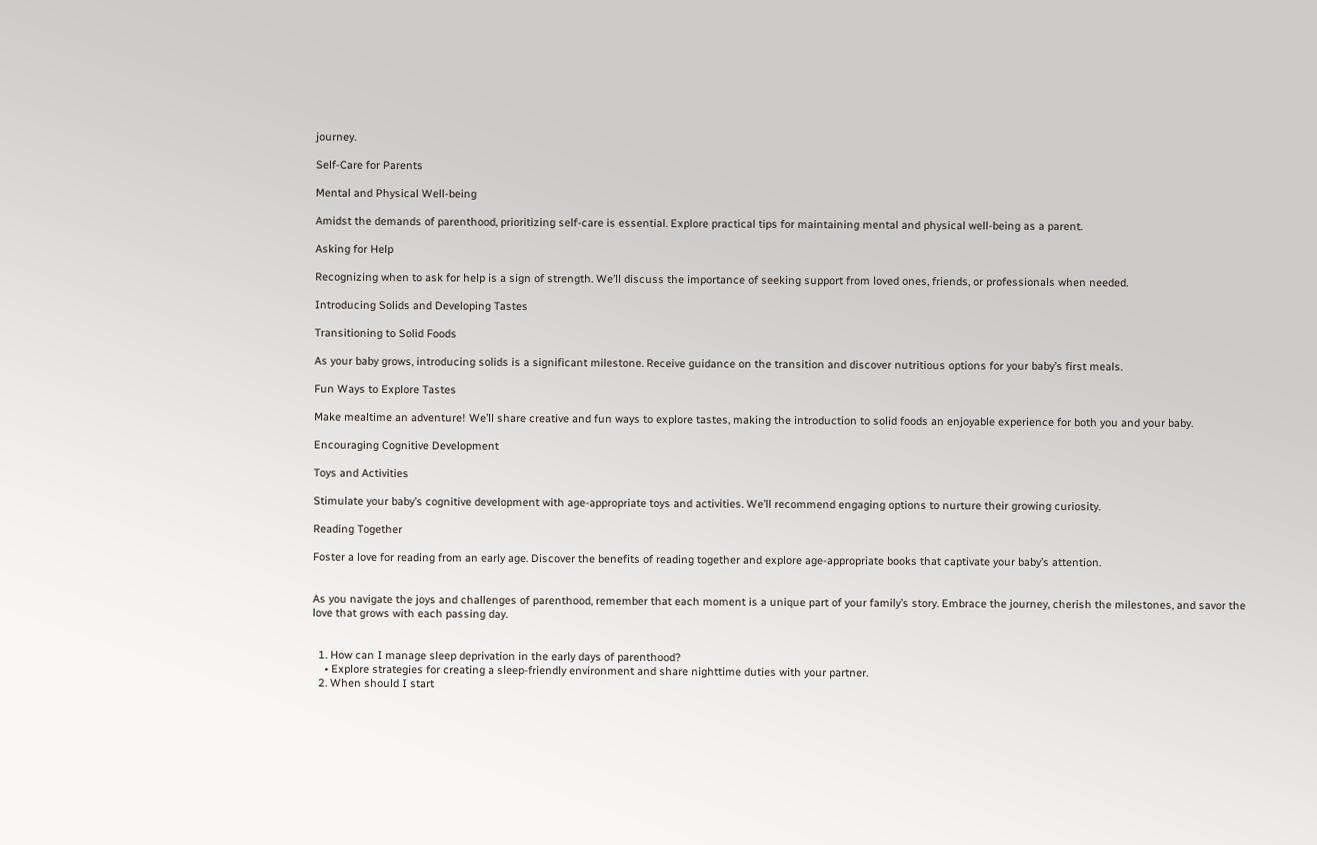journey.

Self-Care for Parents

Mental and Physical Well-being

Amidst the demands of parenthood, prioritizing self-care is essential. Explore practical tips for maintaining mental and physical well-being as a parent.

Asking for Help

Recognizing when to ask for help is a sign of strength. We’ll discuss the importance of seeking support from loved ones, friends, or professionals when needed.

Introducing Solids and Developing Tastes

Transitioning to Solid Foods

As your baby grows, introducing solids is a significant milestone. Receive guidance on the transition and discover nutritious options for your baby’s first meals.

Fun Ways to Explore Tastes

Make mealtime an adventure! We’ll share creative and fun ways to explore tastes, making the introduction to solid foods an enjoyable experience for both you and your baby.

Encouraging Cognitive Development

Toys and Activities

Stimulate your baby’s cognitive development with age-appropriate toys and activities. We’ll recommend engaging options to nurture their growing curiosity.

Reading Together

Foster a love for reading from an early age. Discover the benefits of reading together and explore age-appropriate books that captivate your baby’s attention.


As you navigate the joys and challenges of parenthood, remember that each moment is a unique part of your family’s story. Embrace the journey, cherish the milestones, and savor the love that grows with each passing day.


  1. How can I manage sleep deprivation in the early days of parenthood?
    • Explore strategies for creating a sleep-friendly environment and share nighttime duties with your partner.
  2. When should I start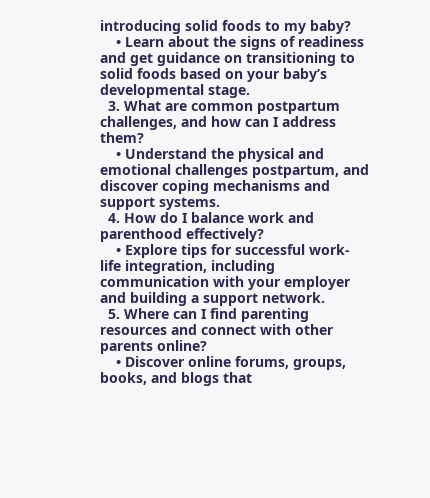introducing solid foods to my baby?
    • Learn about the signs of readiness and get guidance on transitioning to solid foods based on your baby’s developmental stage.
  3. What are common postpartum challenges, and how can I address them?
    • Understand the physical and emotional challenges postpartum, and discover coping mechanisms and support systems.
  4. How do I balance work and parenthood effectively?
    • Explore tips for successful work-life integration, including communication with your employer and building a support network.
  5. Where can I find parenting resources and connect with other parents online?
    • Discover online forums, groups, books, and blogs that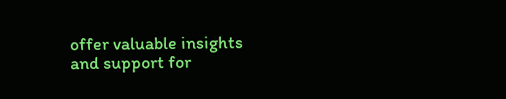offer valuable insights and support for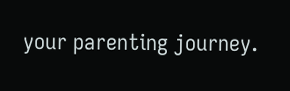your parenting journey.